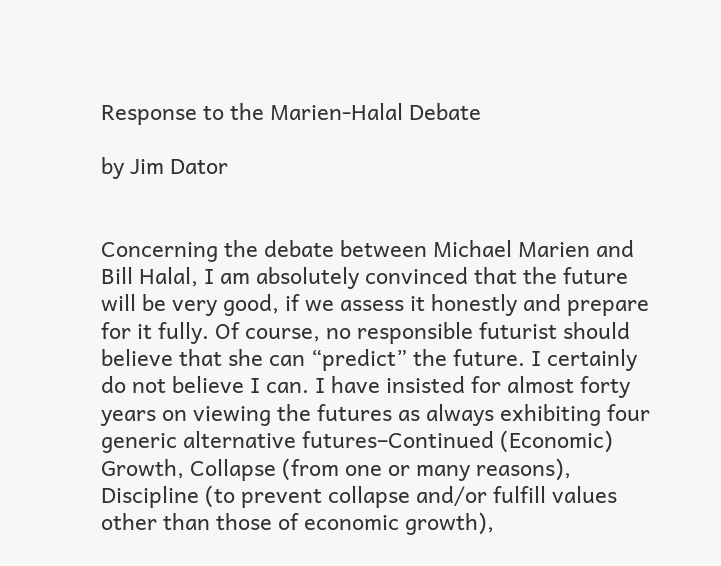Response to the Marien-Halal Debate

by Jim Dator


Concerning the debate between Michael Marien and Bill Halal, I am absolutely convinced that the future will be very good, if we assess it honestly and prepare for it fully. Of course, no responsible futurist should believe that she can “predict” the future. I certainly do not believe I can. I have insisted for almost forty years on viewing the futures as always exhibiting four generic alternative futures–Continued (Economic) Growth, Collapse (from one or many reasons), Discipline (to prevent collapse and/or fulfill values other than those of economic growth),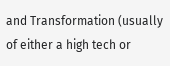and Transformation (usually of either a high tech or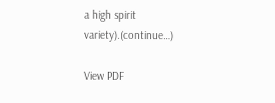a high spirit variety).(continue…)

View PDF